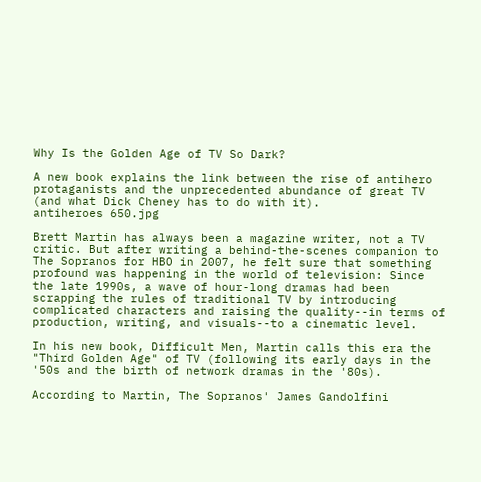Why Is the Golden Age of TV So Dark?

A new book explains the link between the rise of antihero protaganists and the unprecedented abundance of great TV (and what Dick Cheney has to do with it).
antiheroes 650.jpg

Brett Martin has always been a magazine writer, not a TV critic. But after writing a behind-the-scenes companion to The Sopranos for HBO in 2007, he felt sure that something profound was happening in the world of television: Since the late 1990s, a wave of hour-long dramas had been scrapping the rules of traditional TV by introducing complicated characters and raising the quality--in terms of production, writing, and visuals--to a cinematic level.

In his new book, Difficult Men, Martin calls this era the "Third Golden Age" of TV (following its early days in the '50s and the birth of network dramas in the '80s).

According to Martin, The Sopranos' James Gandolfini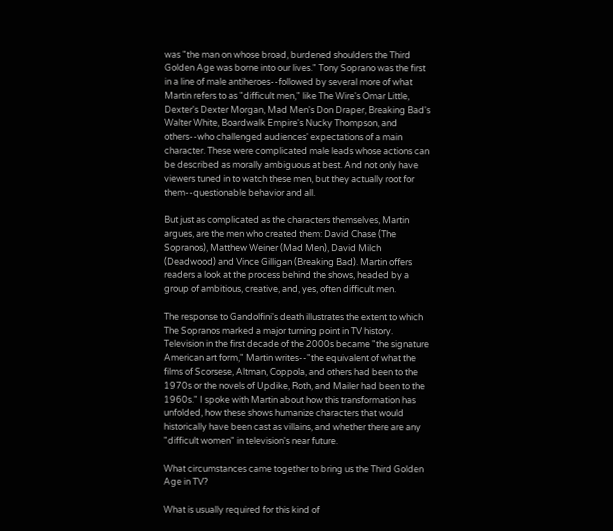was "the man on whose broad, burdened shoulders the Third Golden Age was borne into our lives." Tony Soprano was the first in a line of male antiheroes--followed by several more of what Martin refers to as "difficult men," like The Wire's Omar Little, Dexter's Dexter Morgan, Mad Men's Don Draper, Breaking Bad's Walter White, Boardwalk Empire's Nucky Thompson, and others--who challenged audiences' expectations of a main character. These were complicated male leads whose actions can be described as morally ambiguous at best. And not only have viewers tuned in to watch these men, but they actually root for them--questionable behavior and all.

But just as complicated as the characters themselves, Martin argues, are the men who created them: David Chase (The Sopranos), Matthew Weiner (Mad Men), David Milch (Deadwood) and Vince Gilligan (Breaking Bad). Martin offers readers a look at the process behind the shows, headed by a group of ambitious, creative, and, yes, often difficult men.

The response to Gandolfini's death illustrates the extent to which The Sopranos marked a major turning point in TV history. Television in the first decade of the 2000s became "the signature American art form," Martin writes--"the equivalent of what the films of Scorsese, Altman, Coppola, and others had been to the 1970s or the novels of Updike, Roth, and Mailer had been to the 1960s." I spoke with Martin about how this transformation has unfolded, how these shows humanize characters that would historically have been cast as villains, and whether there are any "difficult women" in television's near future.

What circumstances came together to bring us the Third Golden Age in TV?

What is usually required for this kind of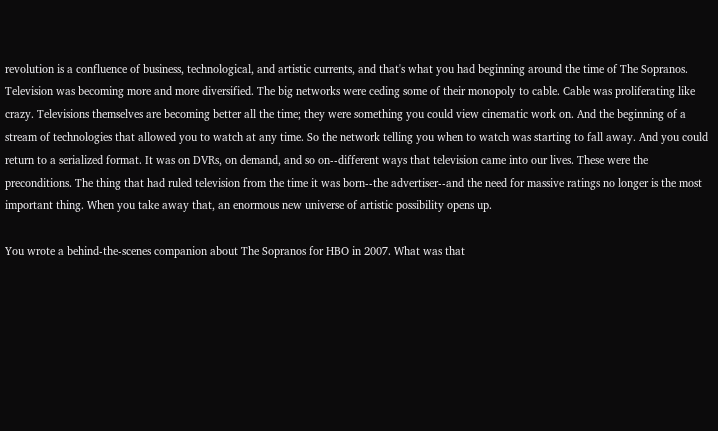revolution is a confluence of business, technological, and artistic currents, and that's what you had beginning around the time of The Sopranos. Television was becoming more and more diversified. The big networks were ceding some of their monopoly to cable. Cable was proliferating like crazy. Televisions themselves are becoming better all the time; they were something you could view cinematic work on. And the beginning of a stream of technologies that allowed you to watch at any time. So the network telling you when to watch was starting to fall away. And you could return to a serialized format. It was on DVRs, on demand, and so on--different ways that television came into our lives. These were the preconditions. The thing that had ruled television from the time it was born--the advertiser--and the need for massive ratings no longer is the most important thing. When you take away that, an enormous new universe of artistic possibility opens up.

You wrote a behind-the-scenes companion about The Sopranos for HBO in 2007. What was that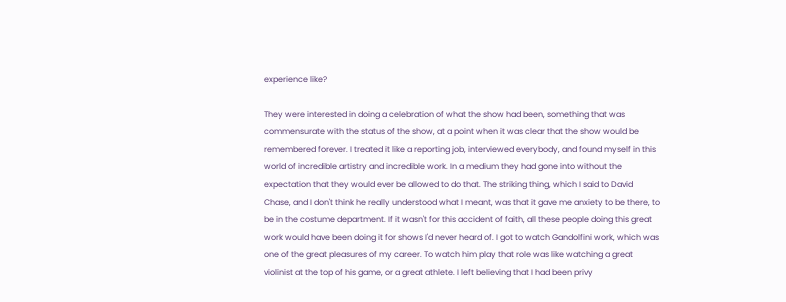experience like?

They were interested in doing a celebration of what the show had been, something that was commensurate with the status of the show, at a point when it was clear that the show would be remembered forever. I treated it like a reporting job, interviewed everybody, and found myself in this world of incredible artistry and incredible work. In a medium they had gone into without the expectation that they would ever be allowed to do that. The striking thing, which I said to David Chase, and I don't think he really understood what I meant, was that it gave me anxiety to be there, to be in the costume department. If it wasn't for this accident of faith, all these people doing this great work would have been doing it for shows I'd never heard of. I got to watch Gandolfini work, which was one of the great pleasures of my career. To watch him play that role was like watching a great violinist at the top of his game, or a great athlete. I left believing that I had been privy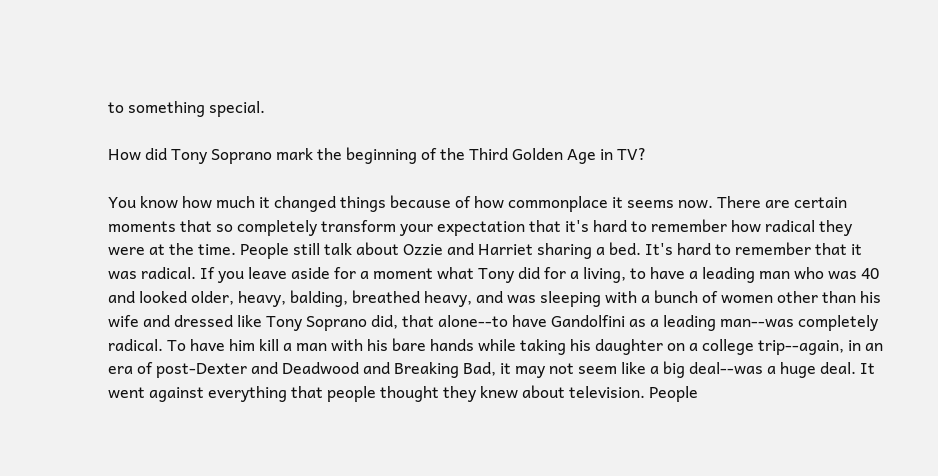to something special.

How did Tony Soprano mark the beginning of the Third Golden Age in TV?

You know how much it changed things because of how commonplace it seems now. There are certain moments that so completely transform your expectation that it's hard to remember how radical they were at the time. People still talk about Ozzie and Harriet sharing a bed. It's hard to remember that it was radical. If you leave aside for a moment what Tony did for a living, to have a leading man who was 40 and looked older, heavy, balding, breathed heavy, and was sleeping with a bunch of women other than his wife and dressed like Tony Soprano did, that alone--to have Gandolfini as a leading man--was completely radical. To have him kill a man with his bare hands while taking his daughter on a college trip--again, in an era of post-Dexter and Deadwood and Breaking Bad, it may not seem like a big deal--was a huge deal. It went against everything that people thought they knew about television. People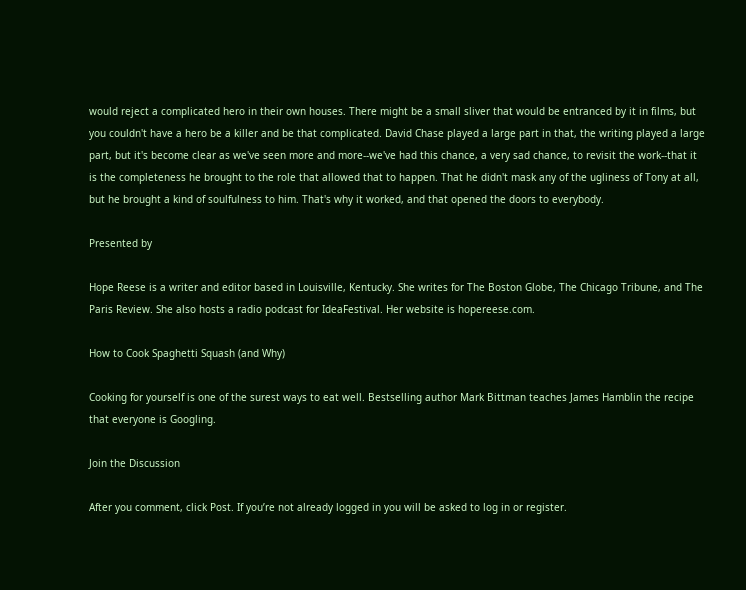would reject a complicated hero in their own houses. There might be a small sliver that would be entranced by it in films, but you couldn't have a hero be a killer and be that complicated. David Chase played a large part in that, the writing played a large part, but it's become clear as we've seen more and more--we've had this chance, a very sad chance, to revisit the work--that it is the completeness he brought to the role that allowed that to happen. That he didn't mask any of the ugliness of Tony at all, but he brought a kind of soulfulness to him. That's why it worked, and that opened the doors to everybody.

Presented by

Hope Reese is a writer and editor based in Louisville, Kentucky. She writes for The Boston Globe, The Chicago Tribune, and The Paris Review. She also hosts a radio podcast for IdeaFestival. Her website is hopereese.com.

How to Cook Spaghetti Squash (and Why)

Cooking for yourself is one of the surest ways to eat well. Bestselling author Mark Bittman teaches James Hamblin the recipe that everyone is Googling.

Join the Discussion

After you comment, click Post. If you’re not already logged in you will be asked to log in or register.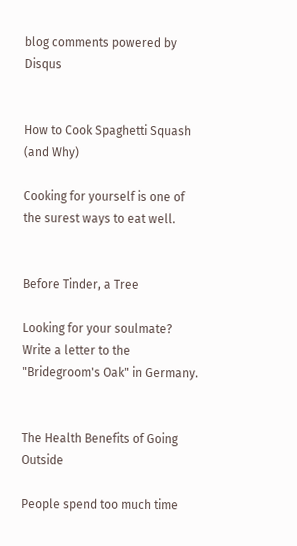blog comments powered by Disqus


How to Cook Spaghetti Squash (and Why)

Cooking for yourself is one of the surest ways to eat well.


Before Tinder, a Tree

Looking for your soulmate? Write a letter to the "Bridegroom's Oak" in Germany.


The Health Benefits of Going Outside

People spend too much time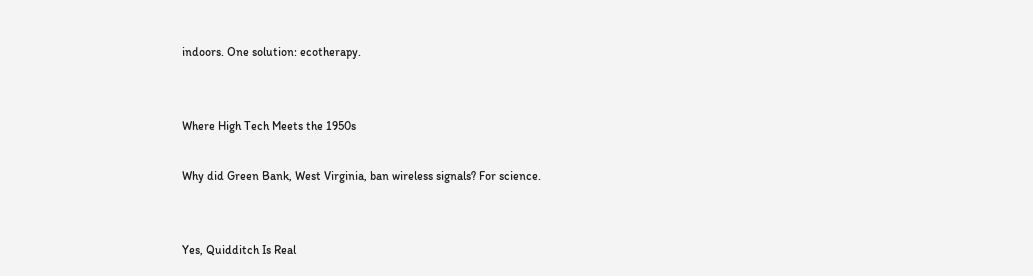indoors. One solution: ecotherapy.


Where High Tech Meets the 1950s

Why did Green Bank, West Virginia, ban wireless signals? For science.


Yes, Quidditch Is Real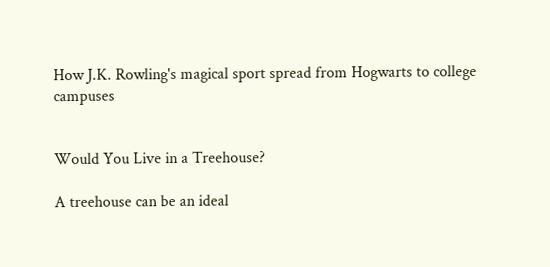How J.K. Rowling's magical sport spread from Hogwarts to college campuses


Would You Live in a Treehouse?

A treehouse can be an ideal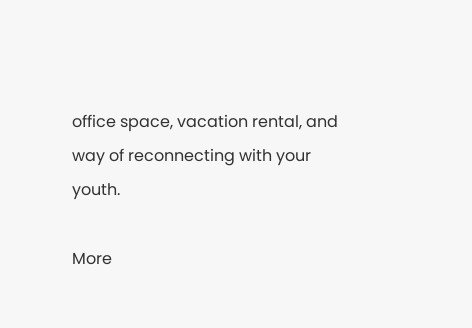office space, vacation rental, and way of reconnecting with your youth.

More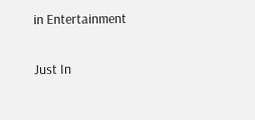in Entertainment

Just In